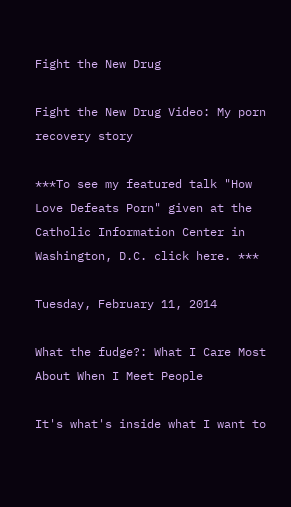Fight the New Drug

Fight the New Drug Video: My porn recovery story

***To see my featured talk "How Love Defeats Porn" given at the Catholic Information Center in Washington, D.C. click here. ***

Tuesday, February 11, 2014

What the fudge?: What I Care Most About When I Meet People

It's what's inside what I want to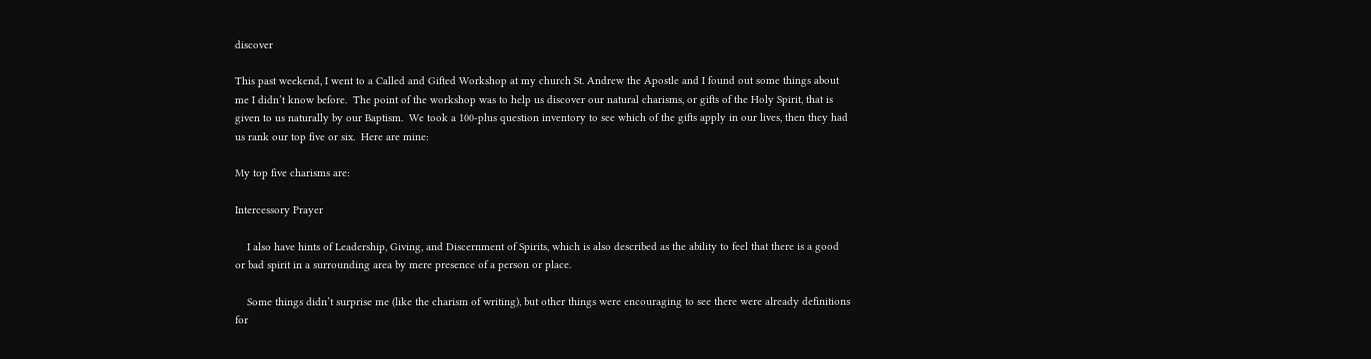discover

This past weekend, I went to a Called and Gifted Workshop at my church St. Andrew the Apostle and I found out some things about me I didn’t know before.  The point of the workshop was to help us discover our natural charisms, or gifts of the Holy Spirit, that is given to us naturally by our Baptism.  We took a 100-plus question inventory to see which of the gifts apply in our lives, then they had us rank our top five or six.  Here are mine:

My top five charisms are:

Intercessory Prayer

    I also have hints of Leadership, Giving, and Discernment of Spirits, which is also described as the ability to feel that there is a good or bad spirit in a surrounding area by mere presence of a person or place.

    Some things didn’t surprise me (like the charism of writing), but other things were encouraging to see there were already definitions for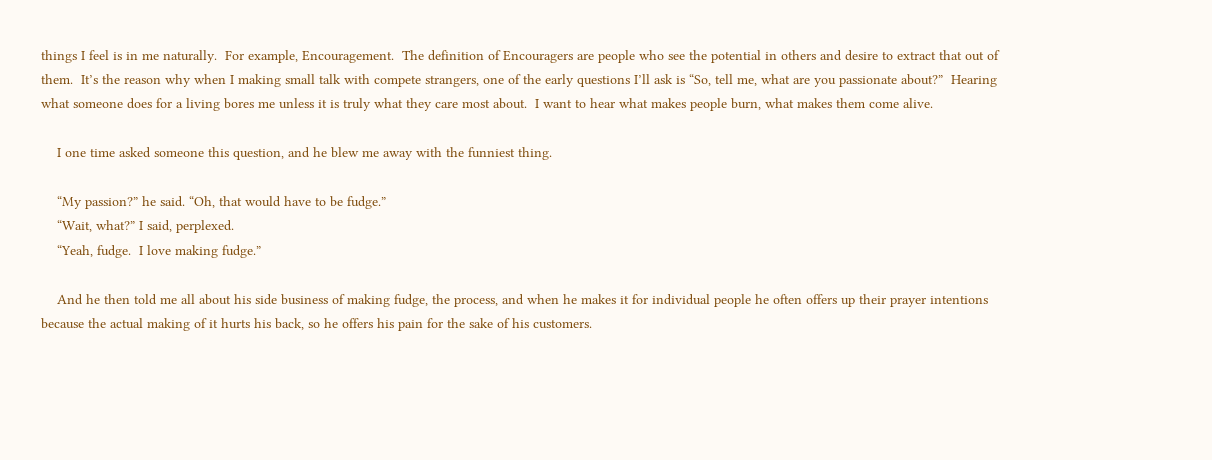things I feel is in me naturally.  For example, Encouragement.  The definition of Encouragers are people who see the potential in others and desire to extract that out of them.  It’s the reason why when I making small talk with compete strangers, one of the early questions I’ll ask is “So, tell me, what are you passionate about?”  Hearing what someone does for a living bores me unless it is truly what they care most about.  I want to hear what makes people burn, what makes them come alive.

    I one time asked someone this question, and he blew me away with the funniest thing.

    “My passion?” he said. “Oh, that would have to be fudge.”
    “Wait, what?” I said, perplexed.
    “Yeah, fudge.  I love making fudge.”

    And he then told me all about his side business of making fudge, the process, and when he makes it for individual people he often offers up their prayer intentions because the actual making of it hurts his back, so he offers his pain for the sake of his customers.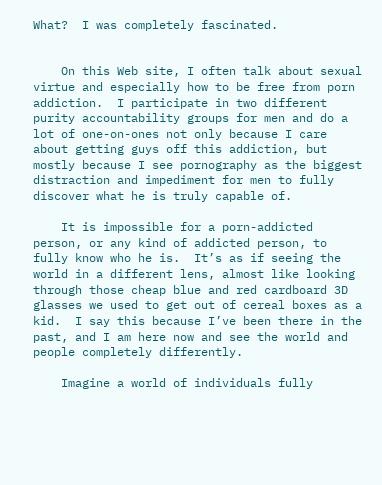What?  I was completely fascinated.


    On this Web site, I often talk about sexual virtue and especially how to be free from porn addiction.  I participate in two different purity accountability groups for men and do a lot of one-on-ones not only because I care about getting guys off this addiction, but mostly because I see pornography as the biggest distraction and impediment for men to fully discover what he is truly capable of.

    It is impossible for a porn-addicted person, or any kind of addicted person, to fully know who he is.  It’s as if seeing the world in a different lens, almost like looking through those cheap blue and red cardboard 3D glasses we used to get out of cereal boxes as a kid.  I say this because I’ve been there in the past, and I am here now and see the world and people completely differently.

    Imagine a world of individuals fully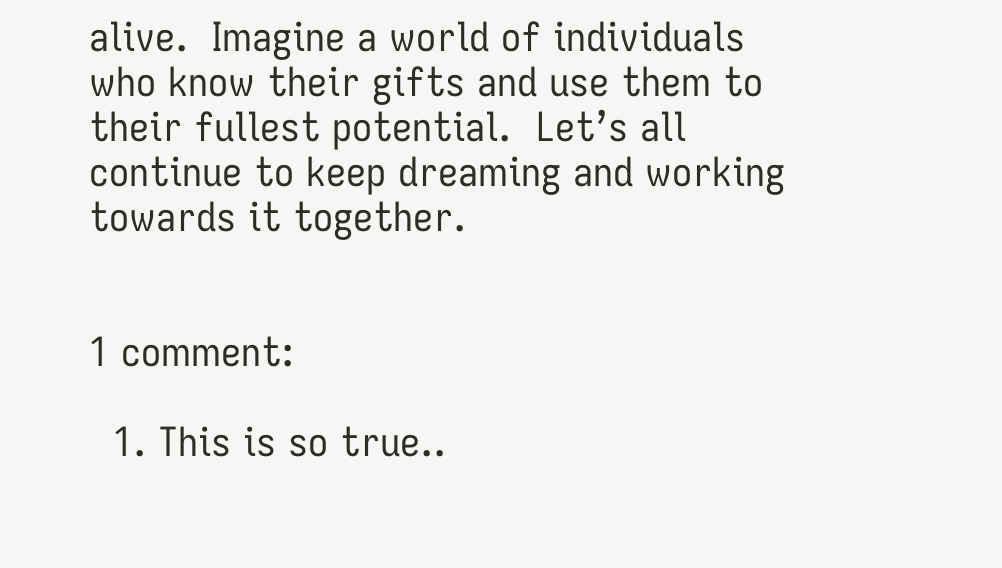alive.  Imagine a world of individuals who know their gifts and use them to their fullest potential.  Let’s all continue to keep dreaming and working towards it together.


1 comment:

  1. This is so true..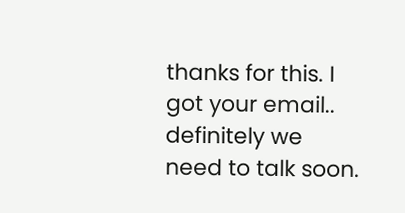thanks for this. I got your email.. definitely we need to talk soon.